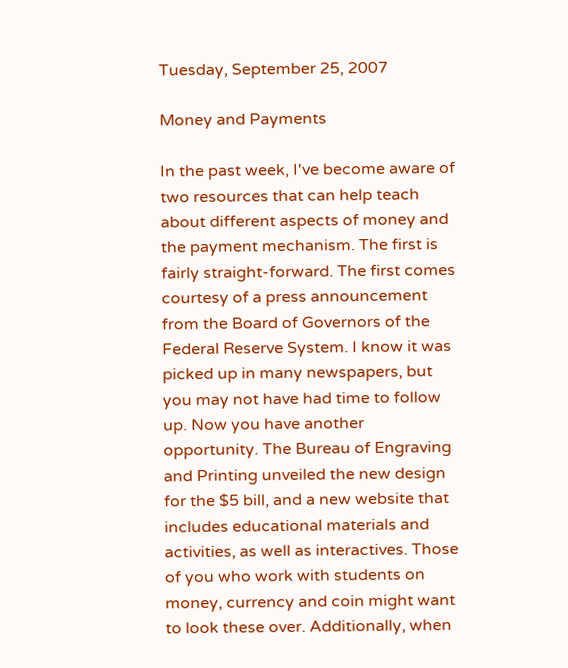Tuesday, September 25, 2007

Money and Payments

In the past week, I've become aware of two resources that can help teach about different aspects of money and the payment mechanism. The first is fairly straight-forward. The first comes courtesy of a press announcement from the Board of Governors of the Federal Reserve System. I know it was picked up in many newspapers, but you may not have had time to follow up. Now you have another opportunity. The Bureau of Engraving and Printing unveiled the new design for the $5 bill, and a new website that includes educational materials and activities, as well as interactives. Those of you who work with students on money, currency and coin might want to look these over. Additionally, when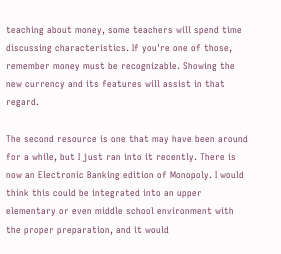teaching about money, some teachers will spend time discussing characteristics. If you're one of those, remember money must be recognizable. Showing the new currency and its features will assist in that regard.

The second resource is one that may have been around for a while, but I just ran into it recently. There is now an Electronic Banking edition of Monopoly. I would think this could be integrated into an upper elementary or even middle school environment with the proper preparation, and it would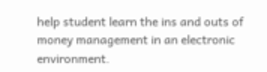help student learn the ins and outs of money management in an electronic environment.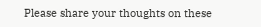Please share your thoughts on these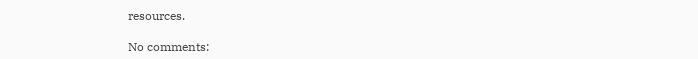resources.

No comments: